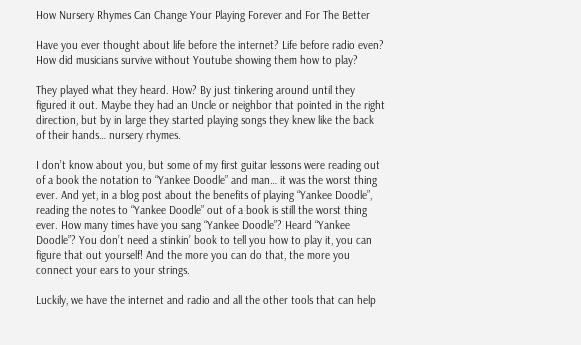How Nursery Rhymes Can Change Your Playing Forever and For The Better

Have you ever thought about life before the internet? Life before radio even? How did musicians survive without Youtube showing them how to play?

They played what they heard. How? By just tinkering around until they figured it out. Maybe they had an Uncle or neighbor that pointed in the right direction, but by in large they started playing songs they knew like the back of their hands… nursery rhymes.

I don’t know about you, but some of my first guitar lessons were reading out of a book the notation to “Yankee Doodle” and man… it was the worst thing ever. And yet, in a blog post about the benefits of playing “Yankee Doodle”, reading the notes to “Yankee Doodle” out of a book is still the worst thing ever. How many times have you sang “Yankee Doodle”? Heard “Yankee Doodle”? You don’t need a stinkin’ book to tell you how to play it, you can figure that out yourself! And the more you can do that, the more you connect your ears to your strings.

Luckily, we have the internet and radio and all the other tools that can help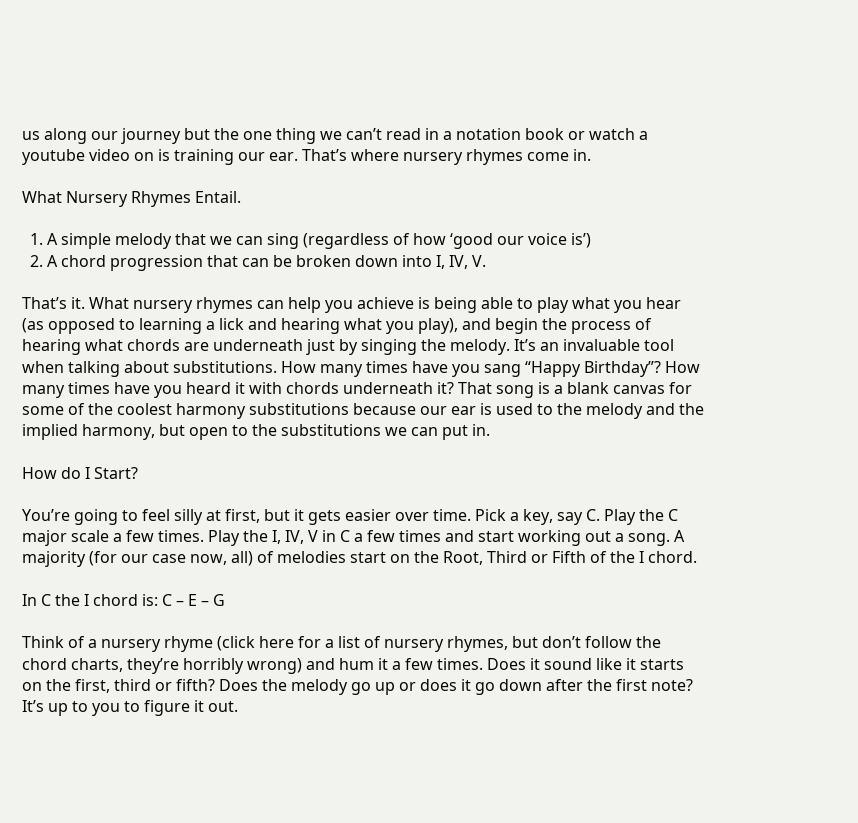us along our journey but the one thing we can’t read in a notation book or watch a youtube video on is training our ear. That’s where nursery rhymes come in.

What Nursery Rhymes Entail.

  1. A simple melody that we can sing (regardless of how ‘good our voice is’)
  2. A chord progression that can be broken down into I, IV, V.

That’s it. What nursery rhymes can help you achieve is being able to play what you hear (as opposed to learning a lick and hearing what you play), and begin the process of hearing what chords are underneath just by singing the melody. It’s an invaluable tool when talking about substitutions. How many times have you sang “Happy Birthday”? How many times have you heard it with chords underneath it? That song is a blank canvas for some of the coolest harmony substitutions because our ear is used to the melody and the implied harmony, but open to the substitutions we can put in.

How do I Start?

You’re going to feel silly at first, but it gets easier over time. Pick a key, say C. Play the C major scale a few times. Play the I, IV, V in C a few times and start working out a song. A majority (for our case now, all) of melodies start on the Root, Third or Fifth of the I chord.

In C the I chord is: C – E – G

Think of a nursery rhyme (click here for a list of nursery rhymes, but don’t follow the chord charts, they’re horribly wrong) and hum it a few times. Does it sound like it starts on the first, third or fifth? Does the melody go up or does it go down after the first note? It’s up to you to figure it out.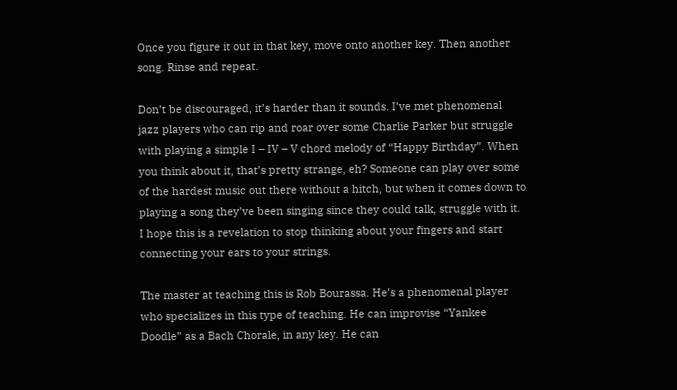Once you figure it out in that key, move onto another key. Then another song. Rinse and repeat.

Don’t be discouraged, it’s harder than it sounds. I’ve met phenomenal jazz players who can rip and roar over some Charlie Parker but struggle with playing a simple I – IV – V chord melody of “Happy Birthday”. When you think about it, that’s pretty strange, eh? Someone can play over some of the hardest music out there without a hitch, but when it comes down to playing a song they’ve been singing since they could talk, struggle with it. I hope this is a revelation to stop thinking about your fingers and start connecting your ears to your strings.

The master at teaching this is Rob Bourassa. He’s a phenomenal player who specializes in this type of teaching. He can improvise “Yankee Doodle” as a Bach Chorale, in any key. He can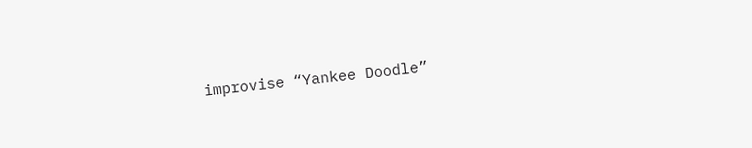improvise “Yankee Doodle”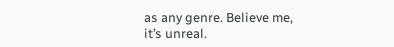as any genre. Believe me, it’s unreal.